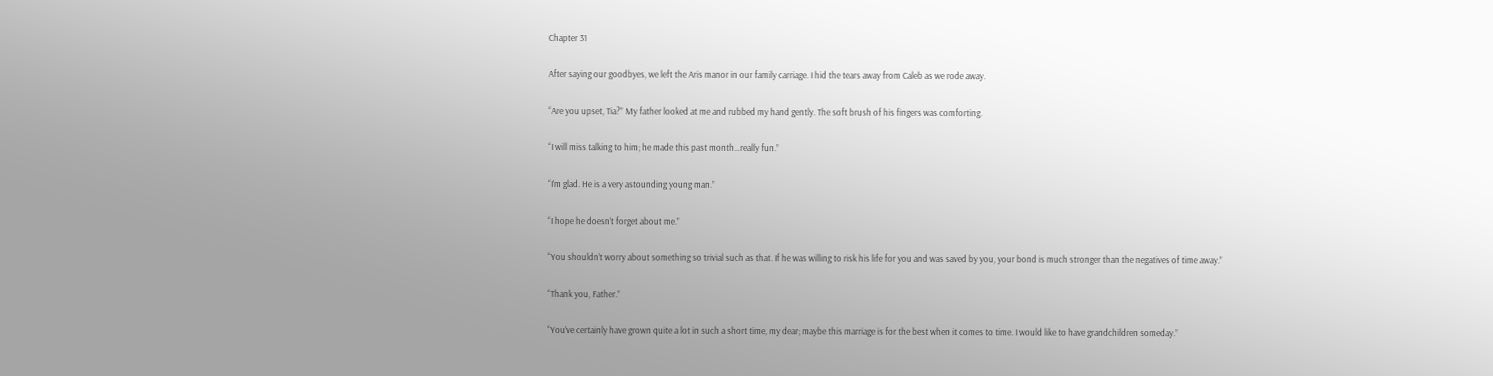Chapter 31

After saying our goodbyes, we left the Aris manor in our family carriage. I hid the tears away from Caleb as we rode away.

“Are you upset, Tia?” My father looked at me and rubbed my hand gently. The soft brush of his fingers was comforting.

“I will miss talking to him; he made this past month…really fun.”

“I’m glad. He is a very astounding young man.”

“I hope he doesn’t forget about me.”

“You shouldn’t worry about something so trivial such as that. If he was willing to risk his life for you and was saved by you, your bond is much stronger than the negatives of time away.”

“Thank you, Father.”

“You’ve certainly have grown quite a lot in such a short time, my dear; maybe this marriage is for the best when it comes to time. I would like to have grandchildren someday.”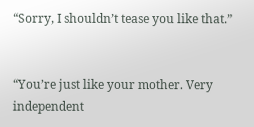“Sorry, I shouldn’t tease you like that.”


“You’re just like your mother. Very independent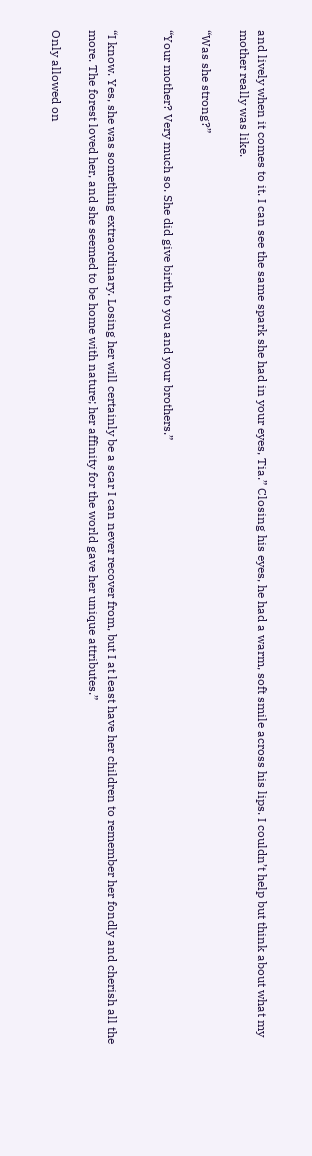and lively when it comes to it. I can see the same spark she had in your eyes, Tia.” Closing his eyes, he had a warm, soft smile across his lips. I couldn’t help but think about what my mother really was like.

“Was she strong?”

“Your mother? Very much so. She did give birth to you and your brothers.”


“I know. Yes, she was something extraordinary. Losing her will certainly be a scar I can never recover from, but I at least have her children to remember her fondly and cherish all the more. The forest loved her, and she seemed to be home with nature; her affinity for the world gave her unique attributes.”

Only allowed on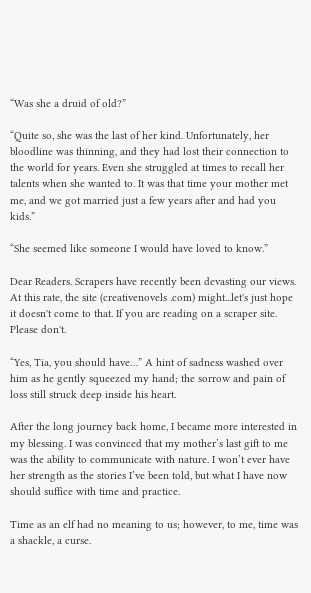“Was she a druid of old?”

“Quite so, she was the last of her kind. Unfortunately, her bloodline was thinning, and they had lost their connection to the world for years. Even she struggled at times to recall her talents when she wanted to. It was that time your mother met me, and we got married just a few years after and had you kids.”

“She seemed like someone I would have loved to know.”

Dear Readers. Scrapers have recently been devasting our views. At this rate, the site (creativenovels .com) might...let's just hope it doesn't come to that. If you are reading on a scraper site. Please don't.

“Yes, Tia, you should have…” A hint of sadness washed over him as he gently squeezed my hand; the sorrow and pain of loss still struck deep inside his heart.

After the long journey back home, I became more interested in my blessing. I was convinced that my mother’s last gift to me was the ability to communicate with nature. I won’t ever have her strength as the stories I’ve been told, but what I have now should suffice with time and practice.

Time as an elf had no meaning to us; however, to me, time was a shackle, a curse.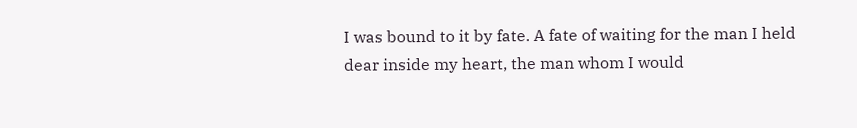I was bound to it by fate. A fate of waiting for the man I held dear inside my heart, the man whom I would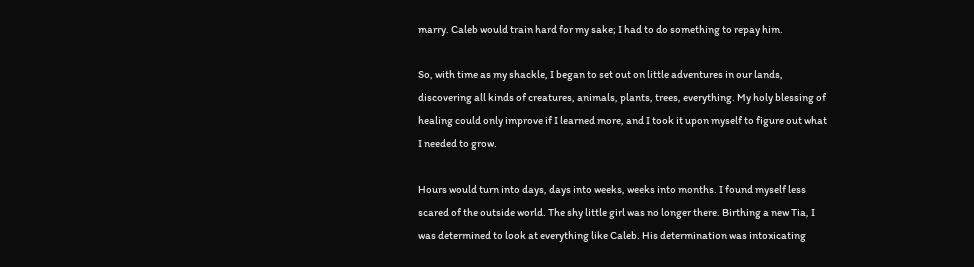marry. Caleb would train hard for my sake; I had to do something to repay him.

So, with time as my shackle, I began to set out on little adventures in our lands, discovering all kinds of creatures, animals, plants, trees, everything. My holy blessing of healing could only improve if I learned more, and I took it upon myself to figure out what I needed to grow.

Hours would turn into days, days into weeks, weeks into months. I found myself less scared of the outside world. The shy little girl was no longer there. Birthing a new Tia, I was determined to look at everything like Caleb. His determination was intoxicating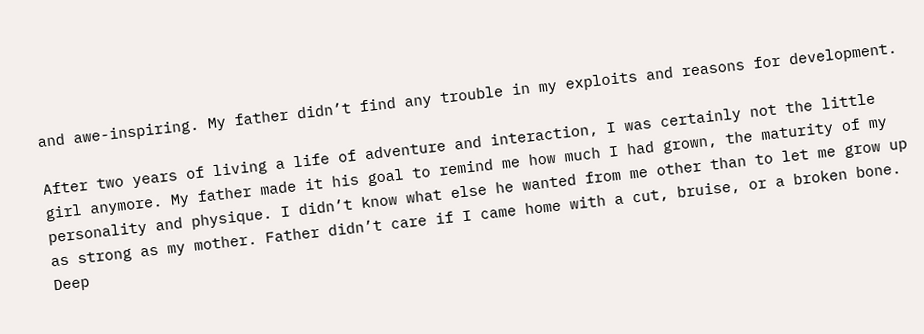and awe-inspiring. My father didn’t find any trouble in my exploits and reasons for development.

After two years of living a life of adventure and interaction, I was certainly not the little girl anymore. My father made it his goal to remind me how much I had grown, the maturity of my personality and physique. I didn’t know what else he wanted from me other than to let me grow up as strong as my mother. Father didn’t care if I came home with a cut, bruise, or a broken bone. Deep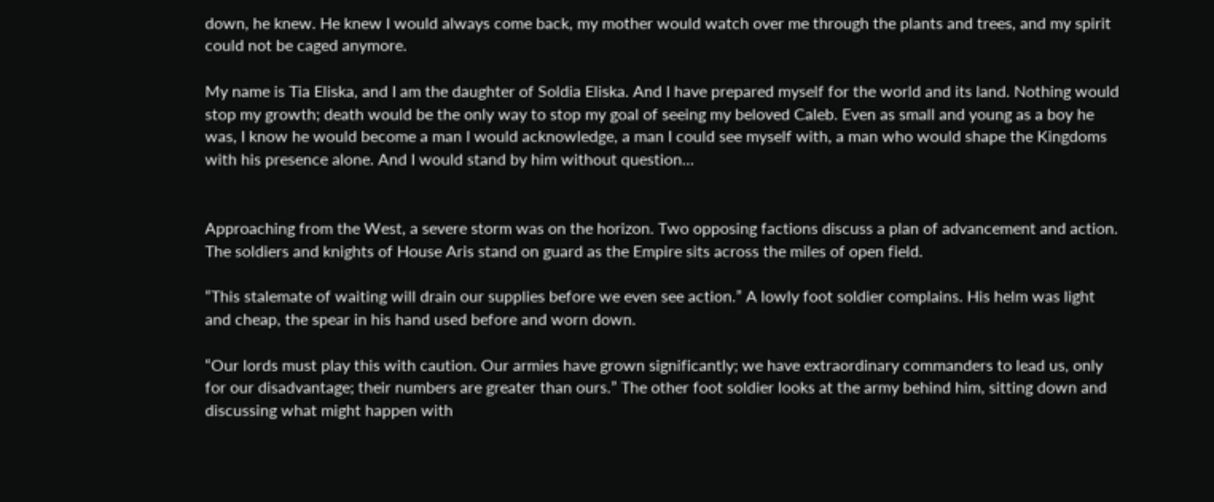down, he knew. He knew I would always come back, my mother would watch over me through the plants and trees, and my spirit could not be caged anymore.

My name is Tia Eliska, and I am the daughter of Soldia Eliska. And I have prepared myself for the world and its land. Nothing would stop my growth; death would be the only way to stop my goal of seeing my beloved Caleb. Even as small and young as a boy he was, I know he would become a man I would acknowledge, a man I could see myself with, a man who would shape the Kingdoms with his presence alone. And I would stand by him without question…


Approaching from the West, a severe storm was on the horizon. Two opposing factions discuss a plan of advancement and action. The soldiers and knights of House Aris stand on guard as the Empire sits across the miles of open field.

“This stalemate of waiting will drain our supplies before we even see action.” A lowly foot soldier complains. His helm was light and cheap, the spear in his hand used before and worn down.

“Our lords must play this with caution. Our armies have grown significantly; we have extraordinary commanders to lead us, only for our disadvantage; their numbers are greater than ours.” The other foot soldier looks at the army behind him, sitting down and discussing what might happen with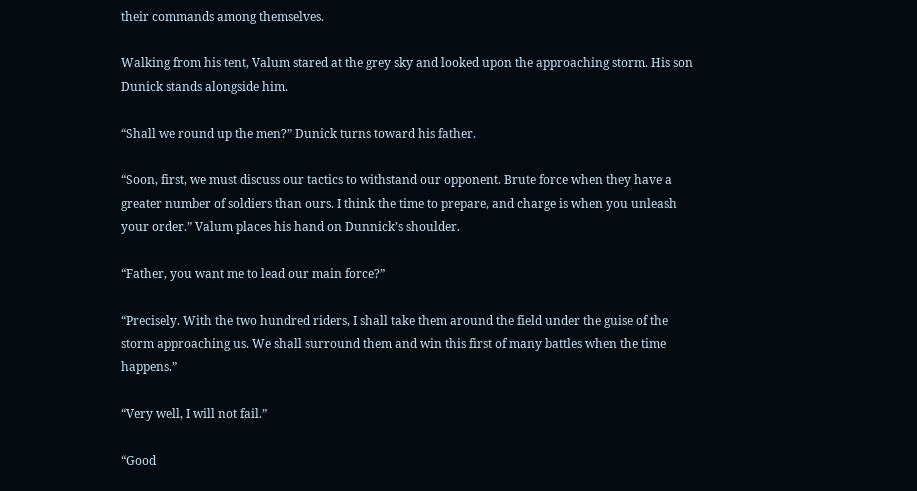their commands among themselves.

Walking from his tent, Valum stared at the grey sky and looked upon the approaching storm. His son Dunick stands alongside him.

“Shall we round up the men?” Dunick turns toward his father.

“Soon, first, we must discuss our tactics to withstand our opponent. Brute force when they have a greater number of soldiers than ours. I think the time to prepare, and charge is when you unleash your order.” Valum places his hand on Dunnick’s shoulder.

“Father, you want me to lead our main force?”

“Precisely. With the two hundred riders, I shall take them around the field under the guise of the storm approaching us. We shall surround them and win this first of many battles when the time happens.”

“Very well, I will not fail.”

“Good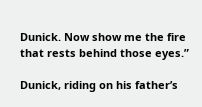Dunick. Now show me the fire that rests behind those eyes.”

Dunick, riding on his father’s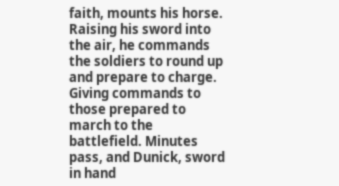faith, mounts his horse. Raising his sword into the air, he commands the soldiers to round up and prepare to charge. Giving commands to those prepared to march to the battlefield. Minutes pass, and Dunick, sword in hand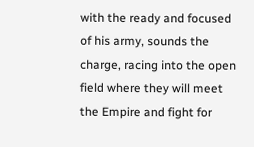with the ready and focused of his army, sounds the charge, racing into the open field where they will meet the Empire and fight for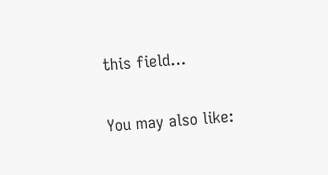this field…

You may also like: